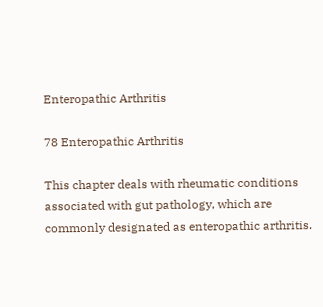Enteropathic Arthritis

78 Enteropathic Arthritis

This chapter deals with rheumatic conditions associated with gut pathology, which are commonly designated as enteropathic arthritis.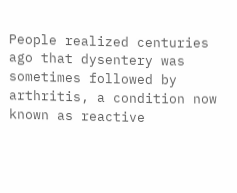People realized centuries ago that dysentery was sometimes followed by arthritis, a condition now known as reactive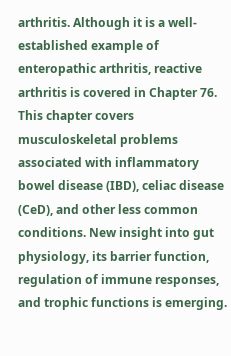arthritis. Although it is a well-established example of enteropathic arthritis, reactive arthritis is covered in Chapter 76. This chapter covers musculoskeletal problems associated with inflammatory bowel disease (IBD), celiac disease (CeD), and other less common conditions. New insight into gut physiology, its barrier function, regulation of immune responses, and trophic functions is emerging.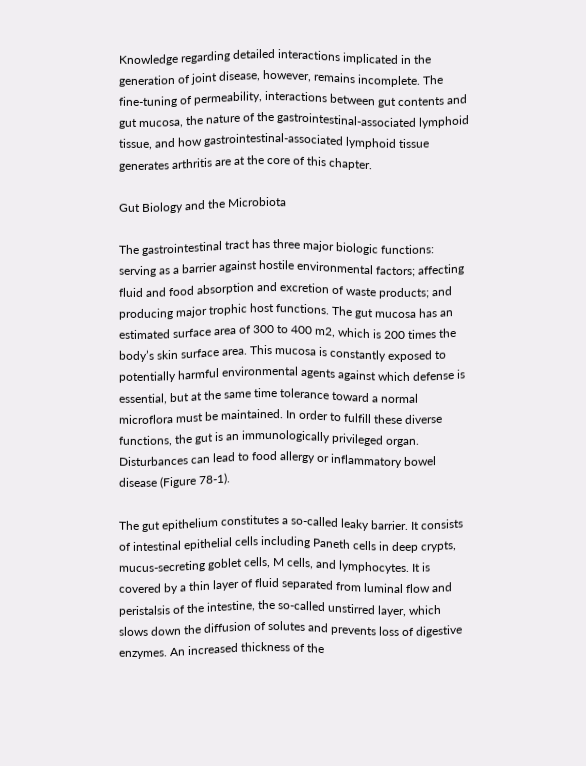Knowledge regarding detailed interactions implicated in the generation of joint disease, however, remains incomplete. The fine-tuning of permeability, interactions between gut contents and gut mucosa, the nature of the gastrointestinal-associated lymphoid tissue, and how gastrointestinal-associated lymphoid tissue generates arthritis are at the core of this chapter.

Gut Biology and the Microbiota

The gastrointestinal tract has three major biologic functions: serving as a barrier against hostile environmental factors; affecting fluid and food absorption and excretion of waste products; and producing major trophic host functions. The gut mucosa has an estimated surface area of 300 to 400 m2, which is 200 times the body’s skin surface area. This mucosa is constantly exposed to potentially harmful environmental agents against which defense is essential, but at the same time tolerance toward a normal microflora must be maintained. In order to fulfill these diverse functions, the gut is an immunologically privileged organ. Disturbances can lead to food allergy or inflammatory bowel disease (Figure 78-1).

The gut epithelium constitutes a so-called leaky barrier. It consists of intestinal epithelial cells including Paneth cells in deep crypts, mucus-secreting goblet cells, M cells, and lymphocytes. It is covered by a thin layer of fluid separated from luminal flow and peristalsis of the intestine, the so-called unstirred layer, which slows down the diffusion of solutes and prevents loss of digestive enzymes. An increased thickness of the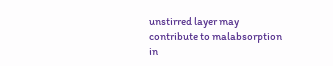unstirred layer may contribute to malabsorption in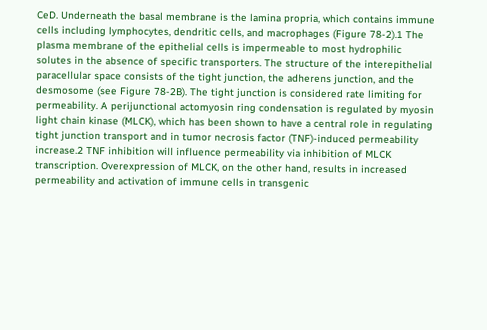CeD. Underneath the basal membrane is the lamina propria, which contains immune cells including lymphocytes, dendritic cells, and macrophages (Figure 78-2).1 The plasma membrane of the epithelial cells is impermeable to most hydrophilic solutes in the absence of specific transporters. The structure of the interepithelial paracellular space consists of the tight junction, the adherens junction, and the desmosome (see Figure 78-2B). The tight junction is considered rate limiting for permeability. A perijunctional actomyosin ring condensation is regulated by myosin light chain kinase (MLCK), which has been shown to have a central role in regulating tight junction transport and in tumor necrosis factor (TNF)-induced permeability increase.2 TNF inhibition will influence permeability via inhibition of MLCK transcription. Overexpression of MLCK, on the other hand, results in increased permeability and activation of immune cells in transgenic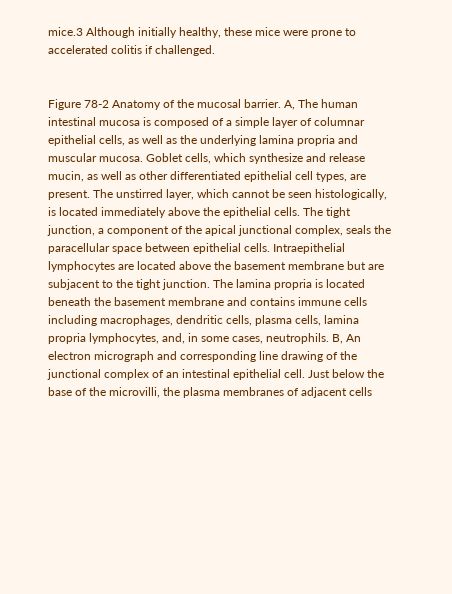mice.3 Although initially healthy, these mice were prone to accelerated colitis if challenged.


Figure 78-2 Anatomy of the mucosal barrier. A, The human intestinal mucosa is composed of a simple layer of columnar epithelial cells, as well as the underlying lamina propria and muscular mucosa. Goblet cells, which synthesize and release mucin, as well as other differentiated epithelial cell types, are present. The unstirred layer, which cannot be seen histologically, is located immediately above the epithelial cells. The tight junction, a component of the apical junctional complex, seals the paracellular space between epithelial cells. Intraepithelial lymphocytes are located above the basement membrane but are subjacent to the tight junction. The lamina propria is located beneath the basement membrane and contains immune cells including macrophages, dendritic cells, plasma cells, lamina propria lymphocytes, and, in some cases, neutrophils. B, An electron micrograph and corresponding line drawing of the junctional complex of an intestinal epithelial cell. Just below the base of the microvilli, the plasma membranes of adjacent cells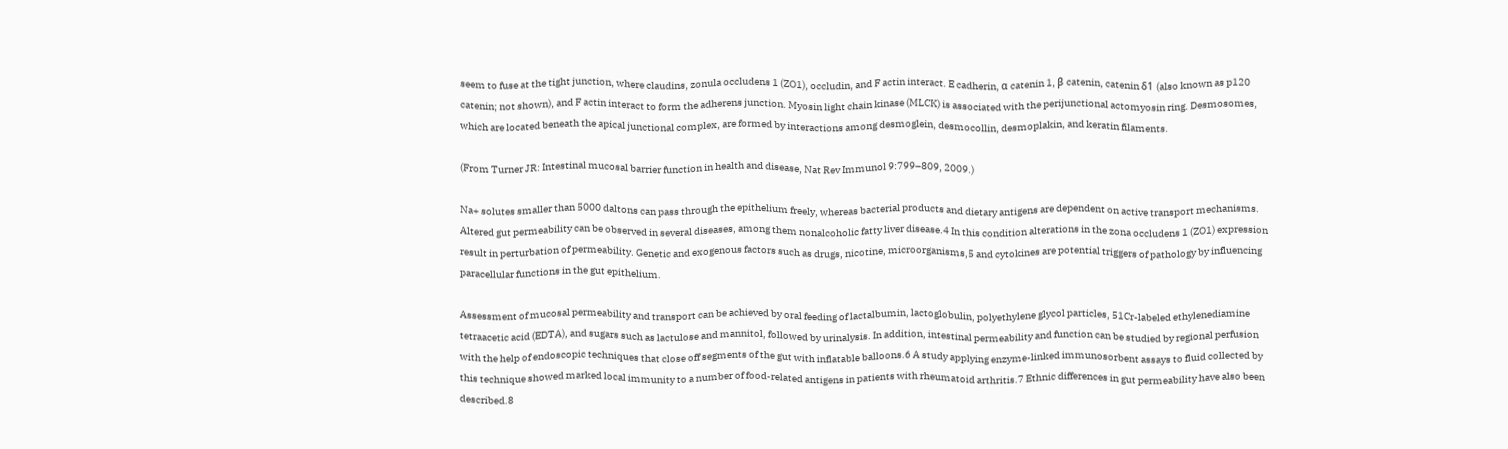seem to fuse at the tight junction, where claudins, zonula occludens 1 (ZO1), occludin, and F actin interact. E cadherin, α catenin 1, β catenin, catenin δ1 (also known as p120 catenin; not shown), and F actin interact to form the adherens junction. Myosin light chain kinase (MLCK) is associated with the perijunctional actomyosin ring. Desmosomes, which are located beneath the apical junctional complex, are formed by interactions among desmoglein, desmocollin, desmoplakin, and keratin filaments.

(From Turner JR: Intestinal mucosal barrier function in health and disease, Nat Rev Immunol 9:799–809, 2009.)

Na+ solutes smaller than 5000 daltons can pass through the epithelium freely, whereas bacterial products and dietary antigens are dependent on active transport mechanisms. Altered gut permeability can be observed in several diseases, among them nonalcoholic fatty liver disease.4 In this condition alterations in the zona occludens 1 (ZO1) expression result in perturbation of permeability. Genetic and exogenous factors such as drugs, nicotine, microorganisms,5 and cytokines are potential triggers of pathology by influencing paracellular functions in the gut epithelium.

Assessment of mucosal permeability and transport can be achieved by oral feeding of lactalbumin, lactoglobulin, polyethylene glycol particles, 51Cr-labeled ethylenediamine tetraacetic acid (EDTA), and sugars such as lactulose and mannitol, followed by urinalysis. In addition, intestinal permeability and function can be studied by regional perfusion with the help of endoscopic techniques that close off segments of the gut with inflatable balloons.6 A study applying enzyme-linked immunosorbent assays to fluid collected by this technique showed marked local immunity to a number of food-related antigens in patients with rheumatoid arthritis.7 Ethnic differences in gut permeability have also been described.8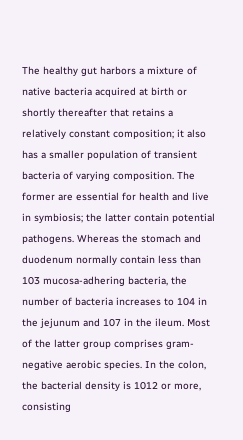The healthy gut harbors a mixture of native bacteria acquired at birth or shortly thereafter that retains a relatively constant composition; it also has a smaller population of transient bacteria of varying composition. The former are essential for health and live in symbiosis; the latter contain potential pathogens. Whereas the stomach and duodenum normally contain less than 103 mucosa-adhering bacteria, the number of bacteria increases to 104 in the jejunum and 107 in the ileum. Most of the latter group comprises gram-negative aerobic species. In the colon, the bacterial density is 1012 or more, consisting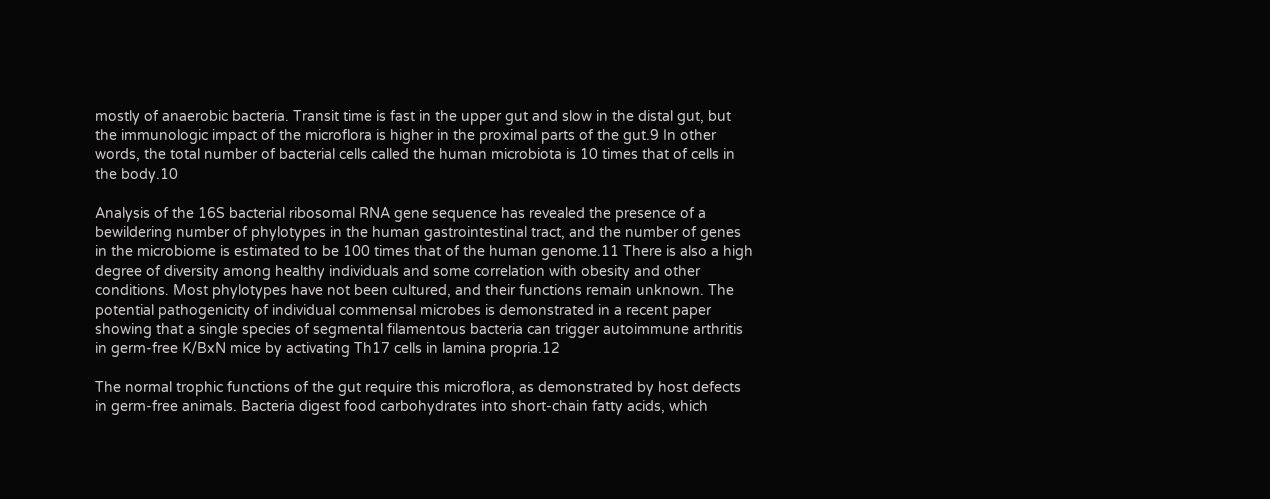mostly of anaerobic bacteria. Transit time is fast in the upper gut and slow in the distal gut, but the immunologic impact of the microflora is higher in the proximal parts of the gut.9 In other words, the total number of bacterial cells called the human microbiota is 10 times that of cells in the body.10

Analysis of the 16S bacterial ribosomal RNA gene sequence has revealed the presence of a bewildering number of phylotypes in the human gastrointestinal tract, and the number of genes in the microbiome is estimated to be 100 times that of the human genome.11 There is also a high degree of diversity among healthy individuals and some correlation with obesity and other conditions. Most phylotypes have not been cultured, and their functions remain unknown. The potential pathogenicity of individual commensal microbes is demonstrated in a recent paper showing that a single species of segmental filamentous bacteria can trigger autoimmune arthritis in germ-free K/BxN mice by activating Th17 cells in lamina propria.12

The normal trophic functions of the gut require this microflora, as demonstrated by host defects in germ-free animals. Bacteria digest food carbohydrates into short-chain fatty acids, which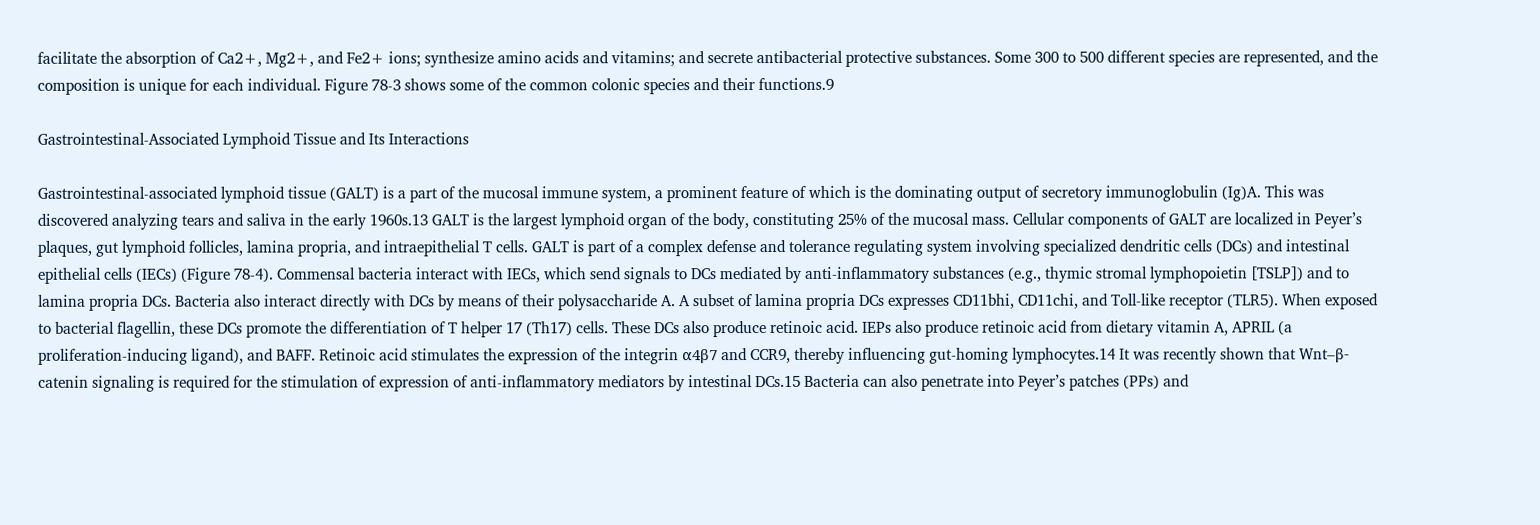facilitate the absorption of Ca2+, Mg2+, and Fe2+ ions; synthesize amino acids and vitamins; and secrete antibacterial protective substances. Some 300 to 500 different species are represented, and the composition is unique for each individual. Figure 78-3 shows some of the common colonic species and their functions.9

Gastrointestinal-Associated Lymphoid Tissue and Its Interactions

Gastrointestinal-associated lymphoid tissue (GALT) is a part of the mucosal immune system, a prominent feature of which is the dominating output of secretory immunoglobulin (Ig)A. This was discovered analyzing tears and saliva in the early 1960s.13 GALT is the largest lymphoid organ of the body, constituting 25% of the mucosal mass. Cellular components of GALT are localized in Peyer’s plaques, gut lymphoid follicles, lamina propria, and intraepithelial T cells. GALT is part of a complex defense and tolerance regulating system involving specialized dendritic cells (DCs) and intestinal epithelial cells (IECs) (Figure 78-4). Commensal bacteria interact with IECs, which send signals to DCs mediated by anti-inflammatory substances (e.g., thymic stromal lymphopoietin [TSLP]) and to lamina propria DCs. Bacteria also interact directly with DCs by means of their polysaccharide A. A subset of lamina propria DCs expresses CD11bhi, CD11chi, and Toll-like receptor (TLR5). When exposed to bacterial flagellin, these DCs promote the differentiation of T helper 17 (Th17) cells. These DCs also produce retinoic acid. IEPs also produce retinoic acid from dietary vitamin A, APRIL (a proliferation-inducing ligand), and BAFF. Retinoic acid stimulates the expression of the integrin α4β7 and CCR9, thereby influencing gut-homing lymphocytes.14 It was recently shown that Wnt–β-catenin signaling is required for the stimulation of expression of anti-inflammatory mediators by intestinal DCs.15 Bacteria can also penetrate into Peyer’s patches (PPs) and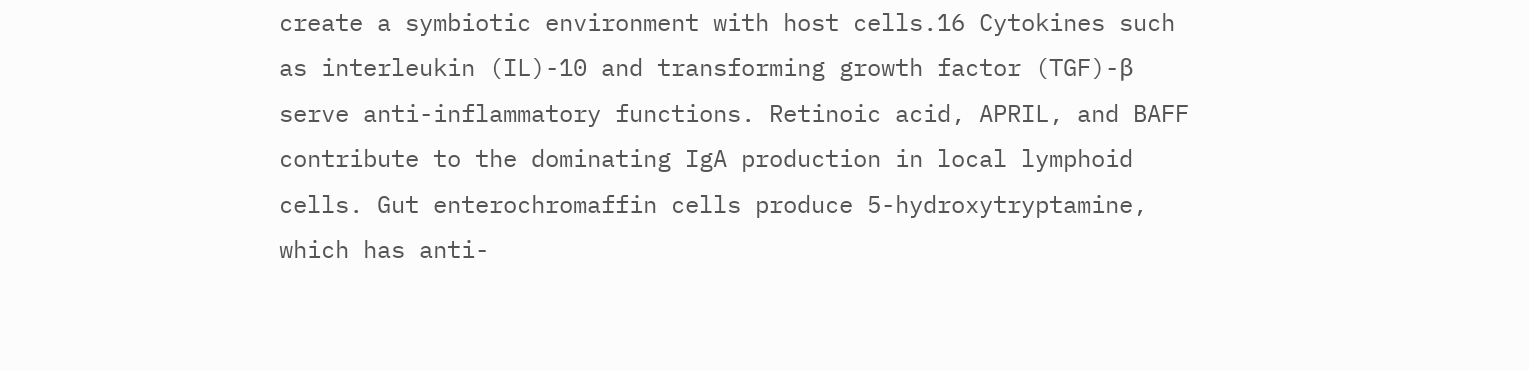create a symbiotic environment with host cells.16 Cytokines such as interleukin (IL)-10 and transforming growth factor (TGF)-β serve anti-inflammatory functions. Retinoic acid, APRIL, and BAFF contribute to the dominating IgA production in local lymphoid cells. Gut enterochromaffin cells produce 5-hydroxytryptamine, which has anti-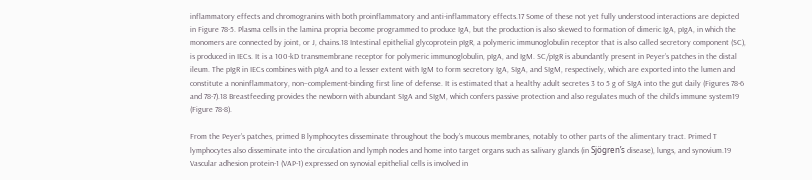inflammatory effects and chromogranins with both proinflammatory and anti-inflammatory effects.17 Some of these not yet fully understood interactions are depicted in Figure 78-5. Plasma cells in the lamina propria become programmed to produce IgA, but the production is also skewed to formation of dimeric IgA, pIgA, in which the monomers are connected by joint, or J, chains.18 Intestinal epithelial glycoprotein pIgR, a polymeric immunoglobulin receptor that is also called secretory component (SC), is produced in IECs. It is a 100-kD transmembrane receptor for polymeric immunoglobulin, pIgA, and IgM. SC/pIgR is abundantly present in Peyer’s patches in the distal ileum. The pIgR in IECs combines with pIgA and to a lesser extent with IgM to form secretory IgA, SIgA, and SIgM, respectively, which are exported into the lumen and constitute a noninflammatory, non–complement-binding first line of defense. It is estimated that a healthy adult secretes 3 to 5 g of SIgA into the gut daily (Figures 78-6 and 78-7).18 Breastfeeding provides the newborn with abundant SIgA and SIgM, which confers passive protection and also regulates much of the child’s immune system19 (Figure 78-8).

From the Peyer’s patches, primed B lymphocytes disseminate throughout the body’s mucous membranes, notably to other parts of the alimentary tract. Primed T lymphocytes also disseminate into the circulation and lymph nodes and home into target organs such as salivary glands (in Sjögren’s disease), lungs, and synovium.19 Vascular adhesion protein-1 (VAP-1) expressed on synovial epithelial cells is involved in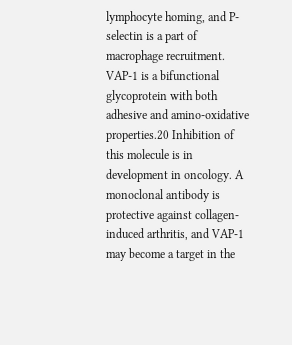lymphocyte homing, and P-selectin is a part of macrophage recruitment. VAP-1 is a bifunctional glycoprotein with both adhesive and amino-oxidative properties.20 Inhibition of this molecule is in development in oncology. A monoclonal antibody is protective against collagen-induced arthritis, and VAP-1 may become a target in the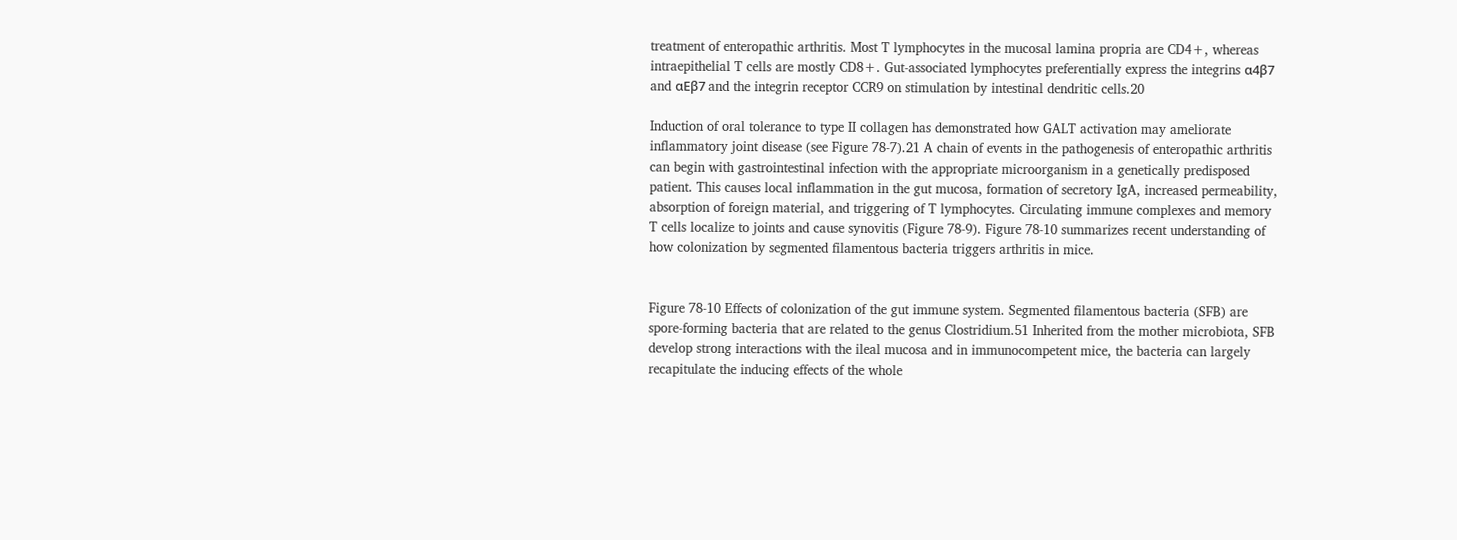treatment of enteropathic arthritis. Most T lymphocytes in the mucosal lamina propria are CD4+, whereas intraepithelial T cells are mostly CD8+. Gut-associated lymphocytes preferentially express the integrins α4β7 and αEβ7 and the integrin receptor CCR9 on stimulation by intestinal dendritic cells.20

Induction of oral tolerance to type II collagen has demonstrated how GALT activation may ameliorate inflammatory joint disease (see Figure 78-7).21 A chain of events in the pathogenesis of enteropathic arthritis can begin with gastrointestinal infection with the appropriate microorganism in a genetically predisposed patient. This causes local inflammation in the gut mucosa, formation of secretory IgA, increased permeability, absorption of foreign material, and triggering of T lymphocytes. Circulating immune complexes and memory T cells localize to joints and cause synovitis (Figure 78-9). Figure 78-10 summarizes recent understanding of how colonization by segmented filamentous bacteria triggers arthritis in mice.


Figure 78-10 Effects of colonization of the gut immune system. Segmented filamentous bacteria (SFB) are spore-forming bacteria that are related to the genus Clostridium.51 Inherited from the mother microbiota, SFB develop strong interactions with the ileal mucosa and in immunocompetent mice, the bacteria can largely recapitulate the inducing effects of the whole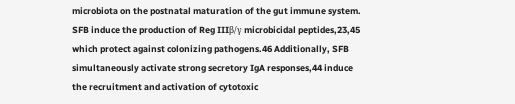microbiota on the postnatal maturation of the gut immune system. SFB induce the production of Reg IIIβ/γ microbicidal peptides,23,45 which protect against colonizing pathogens.46 Additionally, SFB simultaneously activate strong secretory IgA responses,44 induce the recruitment and activation of cytotoxic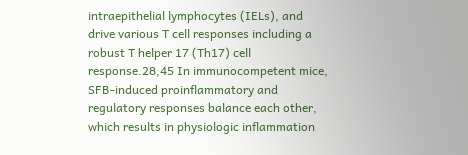intraepithelial lymphocytes (IELs), and drive various T cell responses including a robust T helper 17 (Th17) cell response.28,45 In immunocompetent mice, SFB-induced proinflammatory and regulatory responses balance each other, which results in physiologic inflammation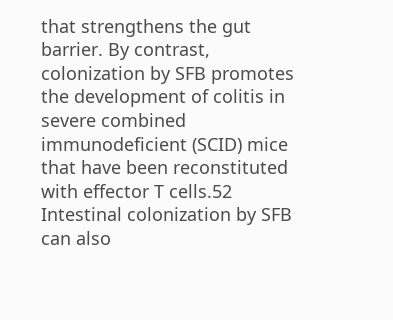that strengthens the gut barrier. By contrast, colonization by SFB promotes the development of colitis in severe combined immunodeficient (SCID) mice that have been reconstituted with effector T cells.52 Intestinal colonization by SFB can also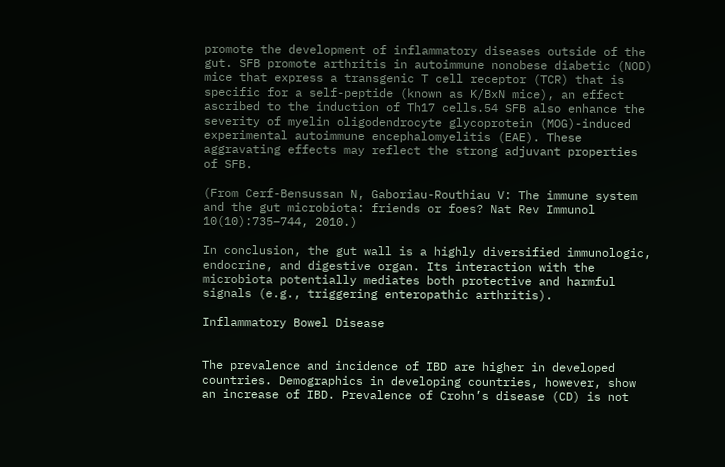promote the development of inflammatory diseases outside of the gut. SFB promote arthritis in autoimmune nonobese diabetic (NOD) mice that express a transgenic T cell receptor (TCR) that is specific for a self-peptide (known as K/BxN mice), an effect ascribed to the induction of Th17 cells.54 SFB also enhance the severity of myelin oligodendrocyte glycoprotein (MOG)-induced experimental autoimmune encephalomyelitis (EAE). These aggravating effects may reflect the strong adjuvant properties of SFB.

(From Cerf-Bensussan N, Gaboriau-Routhiau V: The immune system and the gut microbiota: friends or foes? Nat Rev Immunol 10(10):735–744, 2010.)

In conclusion, the gut wall is a highly diversified immunologic, endocrine, and digestive organ. Its interaction with the microbiota potentially mediates both protective and harmful signals (e.g., triggering enteropathic arthritis).

Inflammatory Bowel Disease


The prevalence and incidence of IBD are higher in developed countries. Demographics in developing countries, however, show an increase of IBD. Prevalence of Crohn’s disease (CD) is not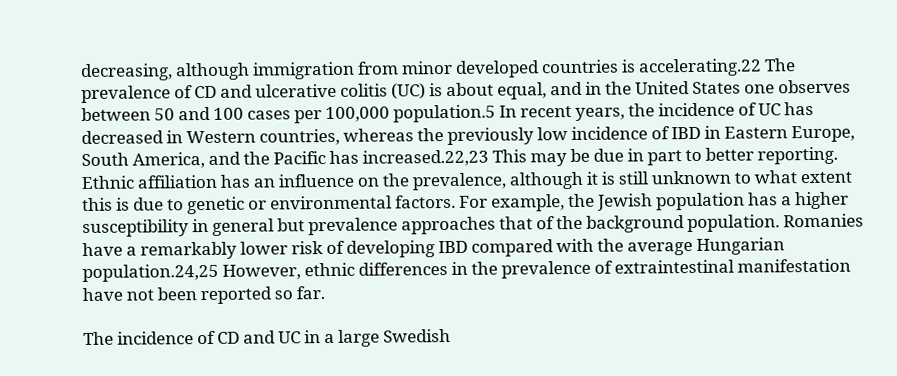decreasing, although immigration from minor developed countries is accelerating.22 The prevalence of CD and ulcerative colitis (UC) is about equal, and in the United States one observes between 50 and 100 cases per 100,000 population.5 In recent years, the incidence of UC has decreased in Western countries, whereas the previously low incidence of IBD in Eastern Europe, South America, and the Pacific has increased.22,23 This may be due in part to better reporting. Ethnic affiliation has an influence on the prevalence, although it is still unknown to what extent this is due to genetic or environmental factors. For example, the Jewish population has a higher susceptibility in general but prevalence approaches that of the background population. Romanies have a remarkably lower risk of developing IBD compared with the average Hungarian population.24,25 However, ethnic differences in the prevalence of extraintestinal manifestation have not been reported so far.

The incidence of CD and UC in a large Swedish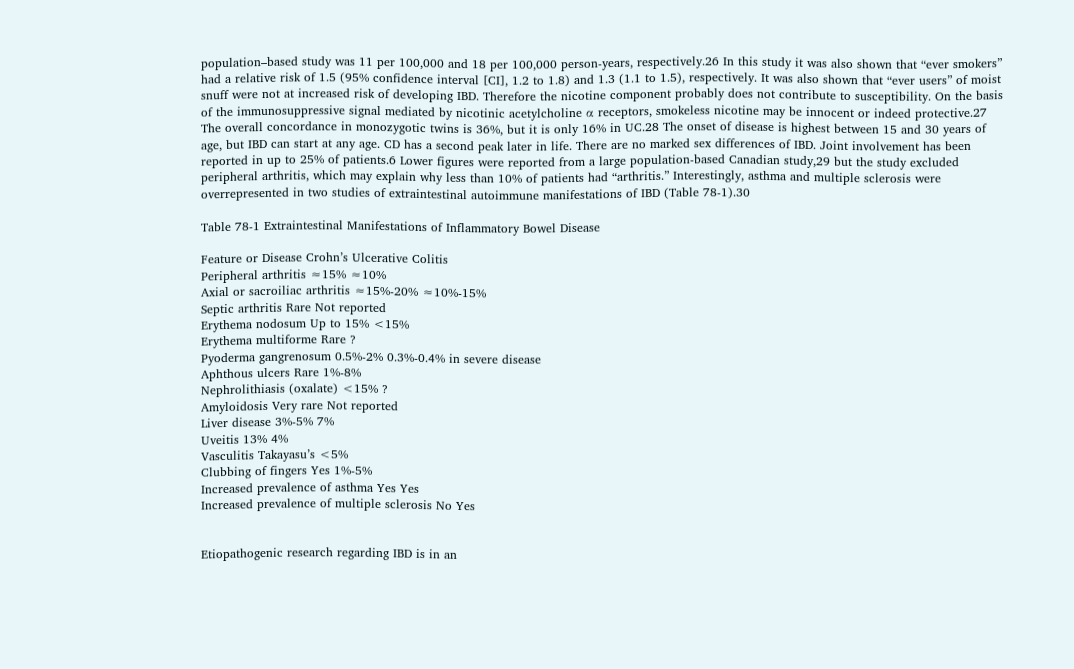population–based study was 11 per 100,000 and 18 per 100,000 person-years, respectively.26 In this study it was also shown that “ever smokers” had a relative risk of 1.5 (95% confidence interval [CI], 1.2 to 1.8) and 1.3 (1.1 to 1.5), respectively. It was also shown that “ever users” of moist snuff were not at increased risk of developing IBD. Therefore the nicotine component probably does not contribute to susceptibility. On the basis of the immunosuppressive signal mediated by nicotinic acetylcholine α receptors, smokeless nicotine may be innocent or indeed protective.27 The overall concordance in monozygotic twins is 36%, but it is only 16% in UC.28 The onset of disease is highest between 15 and 30 years of age, but IBD can start at any age. CD has a second peak later in life. There are no marked sex differences of IBD. Joint involvement has been reported in up to 25% of patients.6 Lower figures were reported from a large population-based Canadian study,29 but the study excluded peripheral arthritis, which may explain why less than 10% of patients had “arthritis.” Interestingly, asthma and multiple sclerosis were overrepresented in two studies of extraintestinal autoimmune manifestations of IBD (Table 78-1).30

Table 78-1 Extraintestinal Manifestations of Inflammatory Bowel Disease

Feature or Disease Crohn’s Ulcerative Colitis
Peripheral arthritis ≈15% ≈10%
Axial or sacroiliac arthritis ≈15%-20% ≈10%-15%
Septic arthritis Rare Not reported
Erythema nodosum Up to 15% <15%
Erythema multiforme Rare ?
Pyoderma gangrenosum 0.5%-2% 0.3%-0.4% in severe disease
Aphthous ulcers Rare 1%-8%
Nephrolithiasis (oxalate) <15% ?
Amyloidosis Very rare Not reported
Liver disease 3%-5% 7%
Uveitis 13% 4%
Vasculitis Takayasu’s <5%
Clubbing of fingers Yes 1%-5%
Increased prevalence of asthma Yes Yes
Increased prevalence of multiple sclerosis No Yes


Etiopathogenic research regarding IBD is in an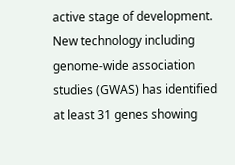active stage of development. New technology including genome-wide association studies (GWAS) has identified at least 31 genes showing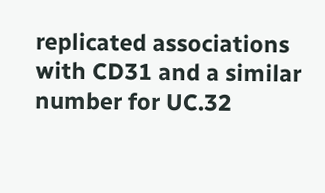replicated associations with CD31 and a similar number for UC.32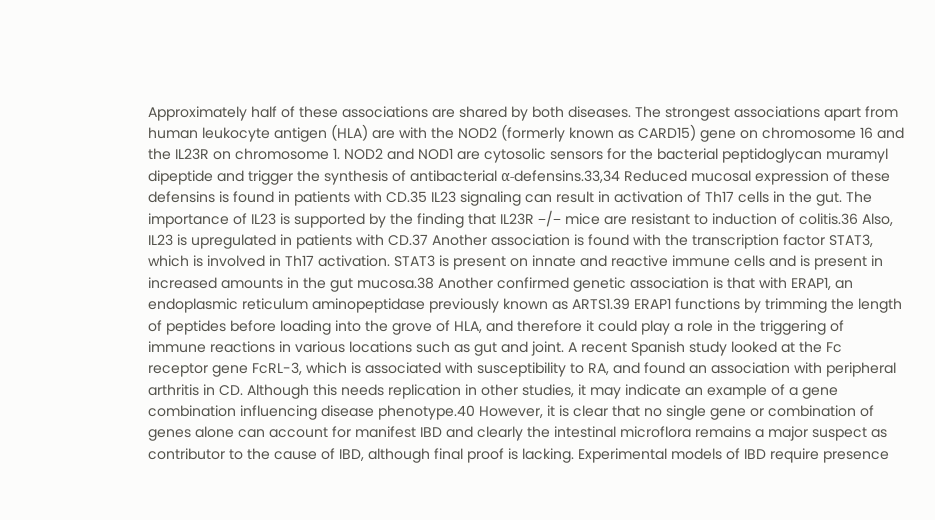Approximately half of these associations are shared by both diseases. The strongest associations apart from human leukocyte antigen (HLA) are with the NOD2 (formerly known as CARD15) gene on chromosome 16 and the IL23R on chromosome 1. NOD2 and NOD1 are cytosolic sensors for the bacterial peptidoglycan muramyl dipeptide and trigger the synthesis of antibacterial α-defensins.33,34 Reduced mucosal expression of these defensins is found in patients with CD.35 IL23 signaling can result in activation of Th17 cells in the gut. The importance of IL23 is supported by the finding that IL23R −/− mice are resistant to induction of colitis.36 Also, IL23 is upregulated in patients with CD.37 Another association is found with the transcription factor STAT3, which is involved in Th17 activation. STAT3 is present on innate and reactive immune cells and is present in increased amounts in the gut mucosa.38 Another confirmed genetic association is that with ERAP1, an endoplasmic reticulum aminopeptidase previously known as ARTS1.39 ERAP1 functions by trimming the length of peptides before loading into the grove of HLA, and therefore it could play a role in the triggering of immune reactions in various locations such as gut and joint. A recent Spanish study looked at the Fc receptor gene FcRL-3, which is associated with susceptibility to RA, and found an association with peripheral arthritis in CD. Although this needs replication in other studies, it may indicate an example of a gene combination influencing disease phenotype.40 However, it is clear that no single gene or combination of genes alone can account for manifest IBD and clearly the intestinal microflora remains a major suspect as contributor to the cause of IBD, although final proof is lacking. Experimental models of IBD require presence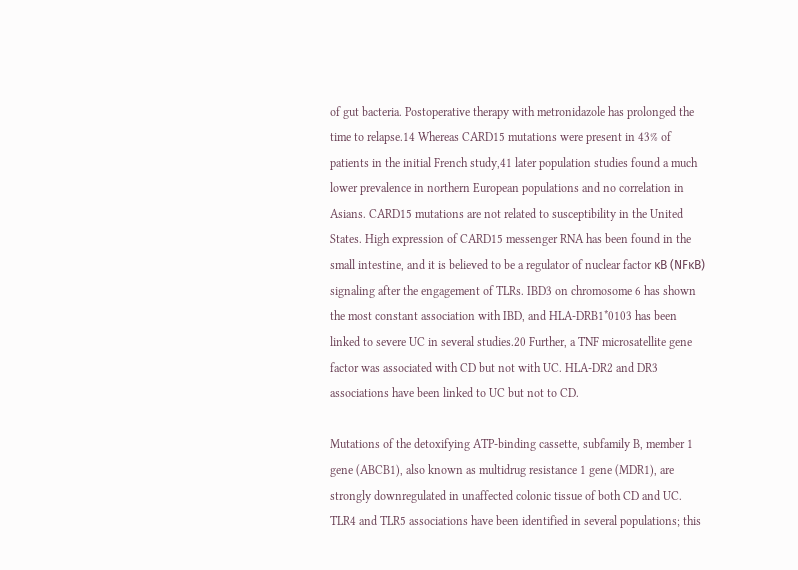of gut bacteria. Postoperative therapy with metronidazole has prolonged the time to relapse.14 Whereas CARD15 mutations were present in 43% of patients in the initial French study,41 later population studies found a much lower prevalence in northern European populations and no correlation in Asians. CARD15 mutations are not related to susceptibility in the United States. High expression of CARD15 messenger RNA has been found in the small intestine, and it is believed to be a regulator of nuclear factor κB (NFκB) signaling after the engagement of TLRs. IBD3 on chromosome 6 has shown the most constant association with IBD, and HLA-DRB1*0103 has been linked to severe UC in several studies.20 Further, a TNF microsatellite gene factor was associated with CD but not with UC. HLA-DR2 and DR3 associations have been linked to UC but not to CD.

Mutations of the detoxifying ATP-binding cassette, subfamily B, member 1 gene (ABCB1), also known as multidrug resistance 1 gene (MDR1), are strongly downregulated in unaffected colonic tissue of both CD and UC. TLR4 and TLR5 associations have been identified in several populations; this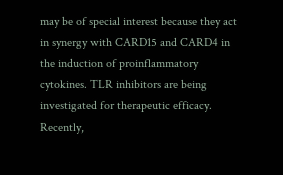may be of special interest because they act in synergy with CARD15 and CARD4 in the induction of proinflammatory cytokines. TLR inhibitors are being investigated for therapeutic efficacy. Recently,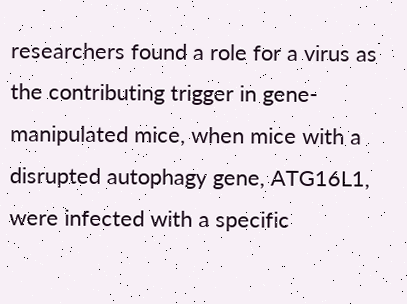researchers found a role for a virus as the contributing trigger in gene-manipulated mice, when mice with a disrupted autophagy gene, ATG16L1, were infected with a specific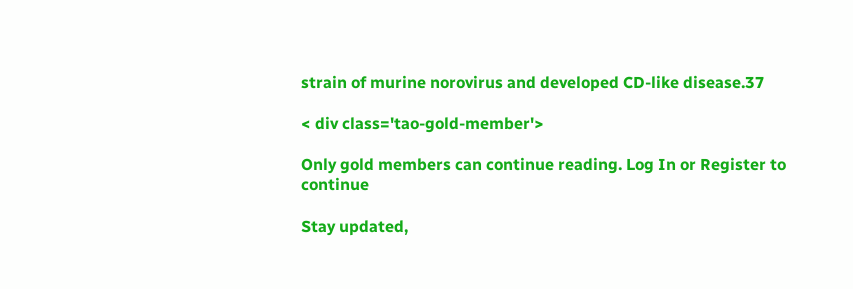strain of murine norovirus and developed CD-like disease.37

< div class='tao-gold-member'>

Only gold members can continue reading. Log In or Register to continue

Stay updated,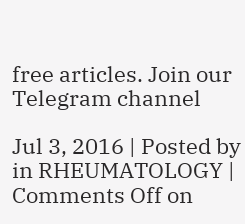free articles. Join our Telegram channel

Jul 3, 2016 | Posted by in RHEUMATOLOGY | Comments Off on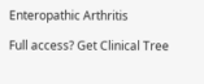Enteropathic Arthritis

Full access? Get Clinical Tree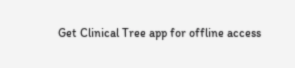Get Clinical Tree app for offline access